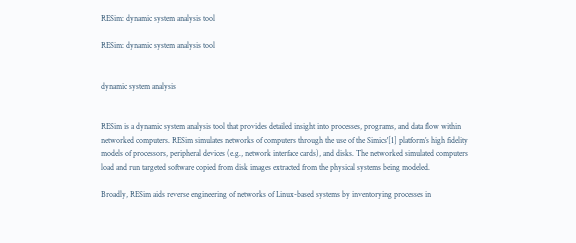RESim: dynamic system analysis tool

RESim: dynamic system analysis tool


dynamic system analysis


RESim is a dynamic system analysis tool that provides detailed insight into processes, programs, and data flow within networked computers. RESim simulates networks of computers through the use of the Simics'[1] platform’s high fidelity models of processors, peripheral devices (e.g., network interface cards), and disks. The networked simulated computers load and run targeted software copied from disk images extracted from the physical systems being modeled.

Broadly, RESim aids reverse engineering of networks of Linux-based systems by inventorying processes in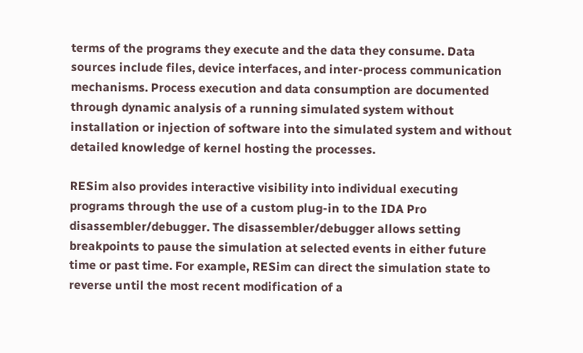terms of the programs they execute and the data they consume. Data sources include files, device interfaces, and inter-process communication mechanisms. Process execution and data consumption are documented through dynamic analysis of a running simulated system without installation or injection of software into the simulated system and without detailed knowledge of kernel hosting the processes.

RESim also provides interactive visibility into individual executing programs through the use of a custom plug-in to the IDA Pro disassembler/debugger. The disassembler/debugger allows setting breakpoints to pause the simulation at selected events in either future time or past time. For example, RESim can direct the simulation state to reverse until the most recent modification of a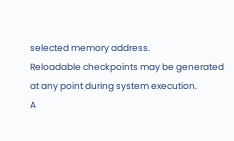selected memory address.
Reloadable checkpoints may be generated at any point during system execution.
A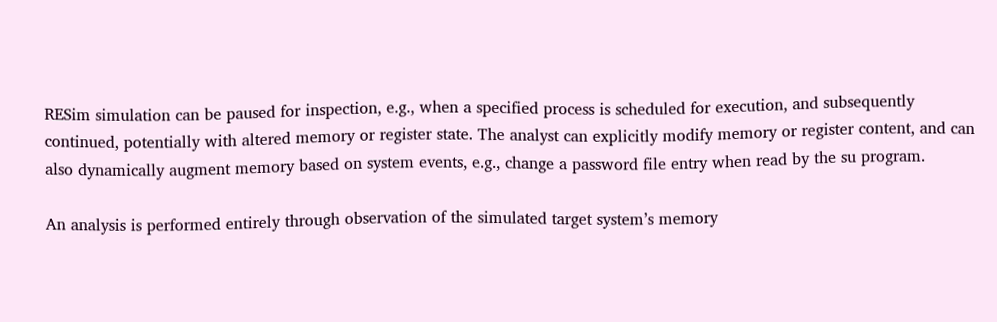RESim simulation can be paused for inspection, e.g., when a specified process is scheduled for execution, and subsequently continued, potentially with altered memory or register state. The analyst can explicitly modify memory or register content, and can also dynamically augment memory based on system events, e.g., change a password file entry when read by the su program.

An analysis is performed entirely through observation of the simulated target system’s memory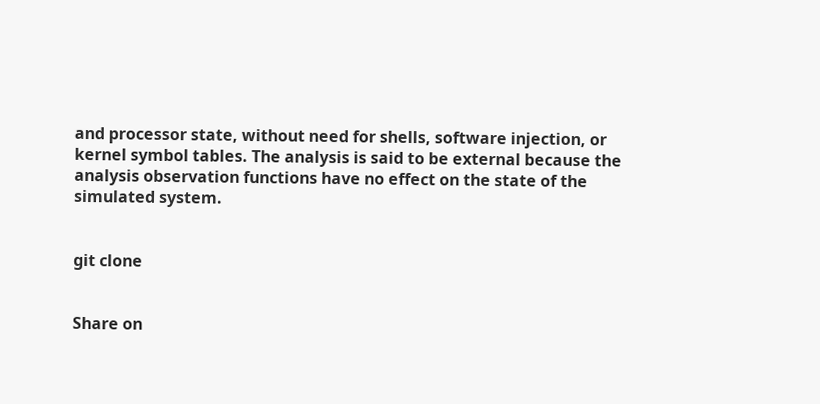and processor state, without need for shells, software injection, or kernel symbol tables. The analysis is said to be external because the analysis observation functions have no effect on the state of the simulated system.


git clone


Share on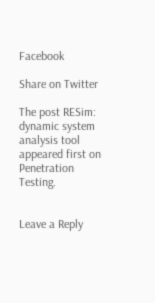Facebook

Share on Twitter

The post RESim: dynamic system analysis tool appeared first on Penetration Testing.


Leave a Reply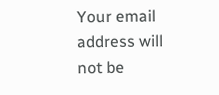Your email address will not be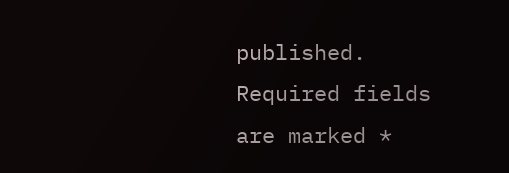published. Required fields are marked *